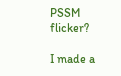PSSM flicker?

I made a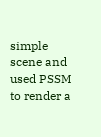simple scene and used PSSM to render a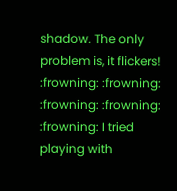shadow. The only problem is, it flickers! :frowning: :frowning: :frowning: :frowning: :frowning: I tried playing with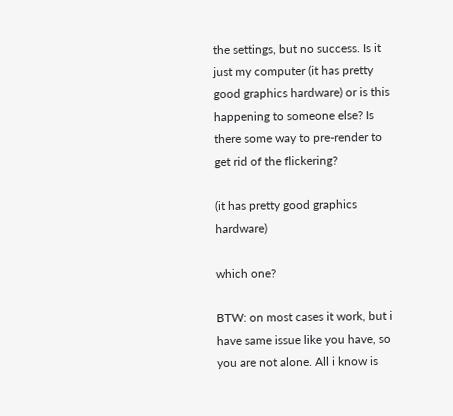the settings, but no success. Is it just my computer (it has pretty good graphics hardware) or is this happening to someone else? Is there some way to pre-render to get rid of the flickering?

(it has pretty good graphics hardware)

which one?

BTW: on most cases it work, but i have same issue like you have, so you are not alone. All i know is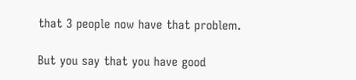that 3 people now have that problem.

But you say that you have good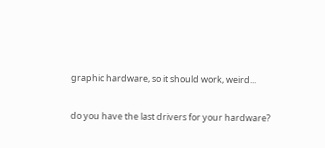graphic hardware, so it should work, weird...

do you have the last drivers for your hardware?